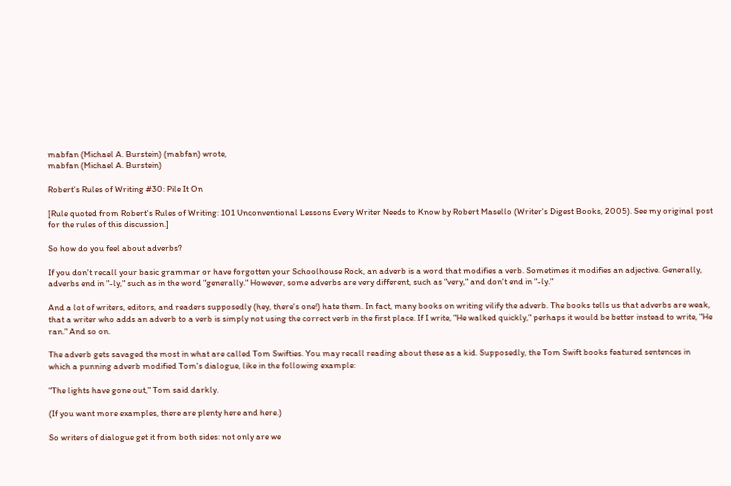mabfan (Michael A. Burstein) (mabfan) wrote,
mabfan (Michael A. Burstein)

Robert's Rules of Writing #30: Pile It On

[Rule quoted from Robert's Rules of Writing: 101 Unconventional Lessons Every Writer Needs to Know by Robert Masello (Writer's Digest Books, 2005). See my original post for the rules of this discussion.]

So how do you feel about adverbs?

If you don't recall your basic grammar or have forgotten your Schoolhouse Rock, an adverb is a word that modifies a verb. Sometimes it modifies an adjective. Generally, adverbs end in "-ly," such as in the word "generally." However, some adverbs are very different, such as "very," and don't end in "-ly."

And a lot of writers, editors, and readers supposedly (hey, there's one!) hate them. In fact, many books on writing vilify the adverb. The books tells us that adverbs are weak, that a writer who adds an adverb to a verb is simply not using the correct verb in the first place. If I write, "He walked quickly," perhaps it would be better instead to write, "He ran." And so on.

The adverb gets savaged the most in what are called Tom Swifties. You may recall reading about these as a kid. Supposedly, the Tom Swift books featured sentences in which a punning adverb modified Tom's dialogue, like in the following example:

"The lights have gone out," Tom said darkly.

(If you want more examples, there are plenty here and here.)

So writers of dialogue get it from both sides: not only are we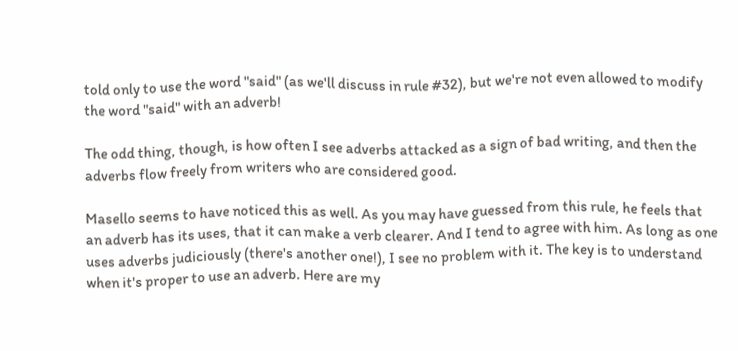told only to use the word "said" (as we'll discuss in rule #32), but we're not even allowed to modify the word "said" with an adverb!

The odd thing, though, is how often I see adverbs attacked as a sign of bad writing, and then the adverbs flow freely from writers who are considered good.

Masello seems to have noticed this as well. As you may have guessed from this rule, he feels that an adverb has its uses, that it can make a verb clearer. And I tend to agree with him. As long as one uses adverbs judiciously (there's another one!), I see no problem with it. The key is to understand when it's proper to use an adverb. Here are my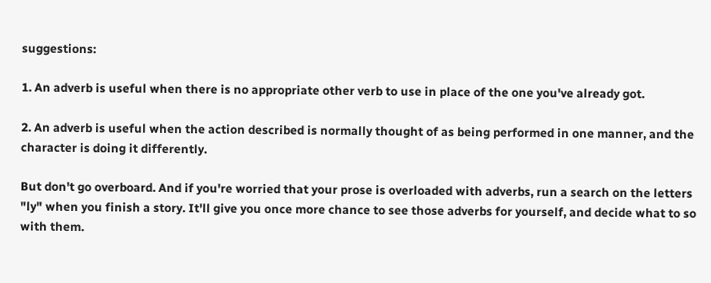suggestions:

1. An adverb is useful when there is no appropriate other verb to use in place of the one you've already got.

2. An adverb is useful when the action described is normally thought of as being performed in one manner, and the character is doing it differently.

But don't go overboard. And if you're worried that your prose is overloaded with adverbs, run a search on the letters "ly" when you finish a story. It'll give you once more chance to see those adverbs for yourself, and decide what to so with them.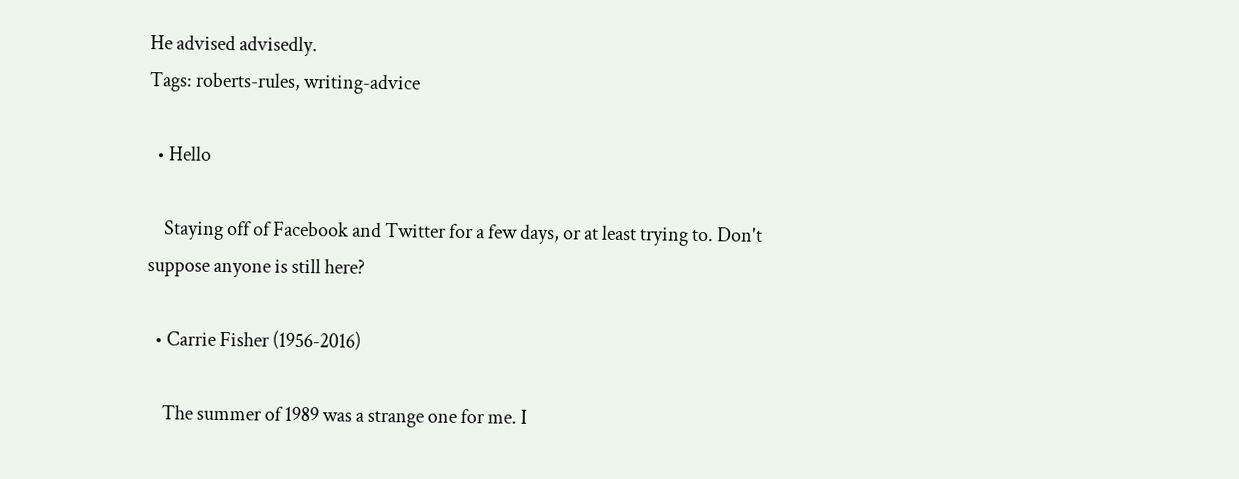He advised advisedly.
Tags: roberts-rules, writing-advice

  • Hello

    Staying off of Facebook and Twitter for a few days, or at least trying to. Don't suppose anyone is still here?

  • Carrie Fisher (1956-2016)

    The summer of 1989 was a strange one for me. I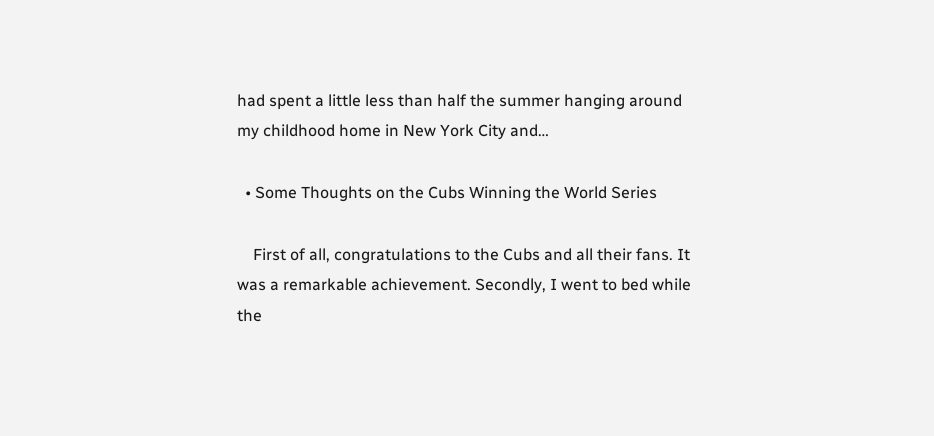had spent a little less than half the summer hanging around my childhood home in New York City and…

  • Some Thoughts on the Cubs Winning the World Series

    First of all, congratulations to the Cubs and all their fans. It was a remarkable achievement. Secondly, I went to bed while the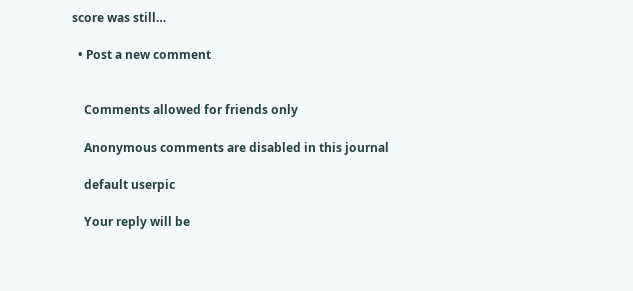score was still…

  • Post a new comment


    Comments allowed for friends only

    Anonymous comments are disabled in this journal

    default userpic

    Your reply will be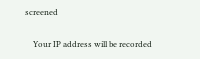screened

    Your IP address will be recorded